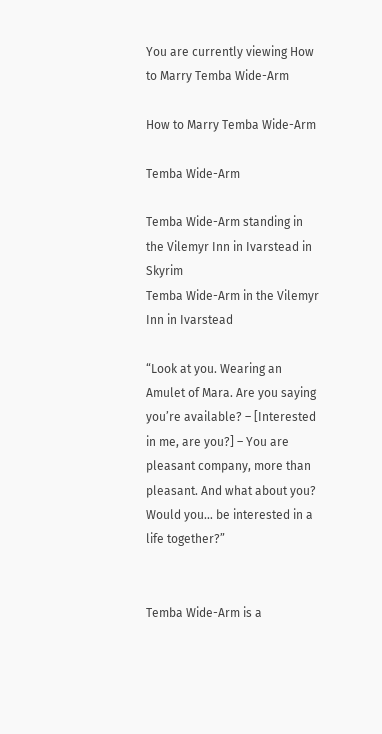You are currently viewing How to Marry Temba Wide-Arm

How to Marry Temba Wide-Arm

Temba Wide-Arm

Temba Wide-Arm standing in the Vilemyr Inn in Ivarstead in Skyrim
Temba Wide-Arm in the Vilemyr Inn in Ivarstead

“Look at you. Wearing an Amulet of Mara. Are you saying you’re available? – [Interested in me, are you?] – You are pleasant company, more than pleasant. And what about you? Would you… be interested in a life together?”


Temba Wide-Arm is a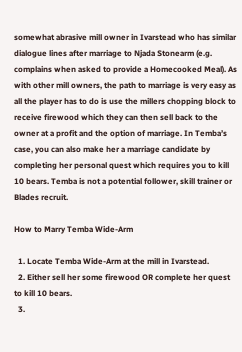somewhat abrasive mill owner in Ivarstead who has similar dialogue lines after marriage to Njada Stonearm (e.g. complains when asked to provide a Homecooked Meal). As with other mill owners, the path to marriage is very easy as all the player has to do is use the millers chopping block to receive firewood which they can then sell back to the owner at a profit and the option of marriage. In Temba’s case, you can also make her a marriage candidate by completing her personal quest which requires you to kill 10 bears. Temba is not a potential follower, skill trainer or Blades recruit.

How to Marry Temba Wide-Arm

  1. Locate Temba Wide-Arm at the mill in Ivarstead.
  2. Either sell her some firewood OR complete her quest to kill 10 bears.
  3.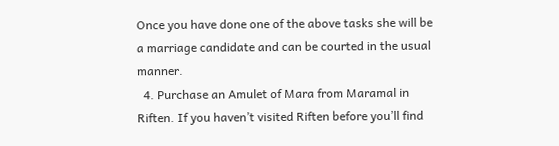Once you have done one of the above tasks she will be a marriage candidate and can be courted in the usual manner.
  4. Purchase an Amulet of Mara from Maramal in Riften. If you haven’t visited Riften before you’ll find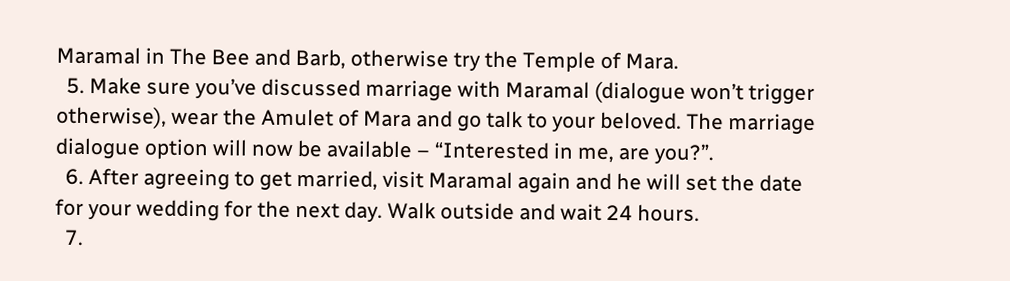Maramal in The Bee and Barb, otherwise try the Temple of Mara.
  5. Make sure you’ve discussed marriage with Maramal (dialogue won’t trigger otherwise), wear the Amulet of Mara and go talk to your beloved. The marriage dialogue option will now be available – “Interested in me, are you?”.
  6. After agreeing to get married, visit Maramal again and he will set the date for your wedding for the next day. Walk outside and wait 24 hours.
  7.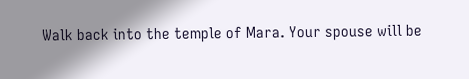Walk back into the temple of Mara. Your spouse will be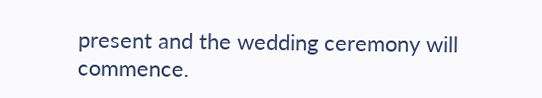present and the wedding ceremony will commence.